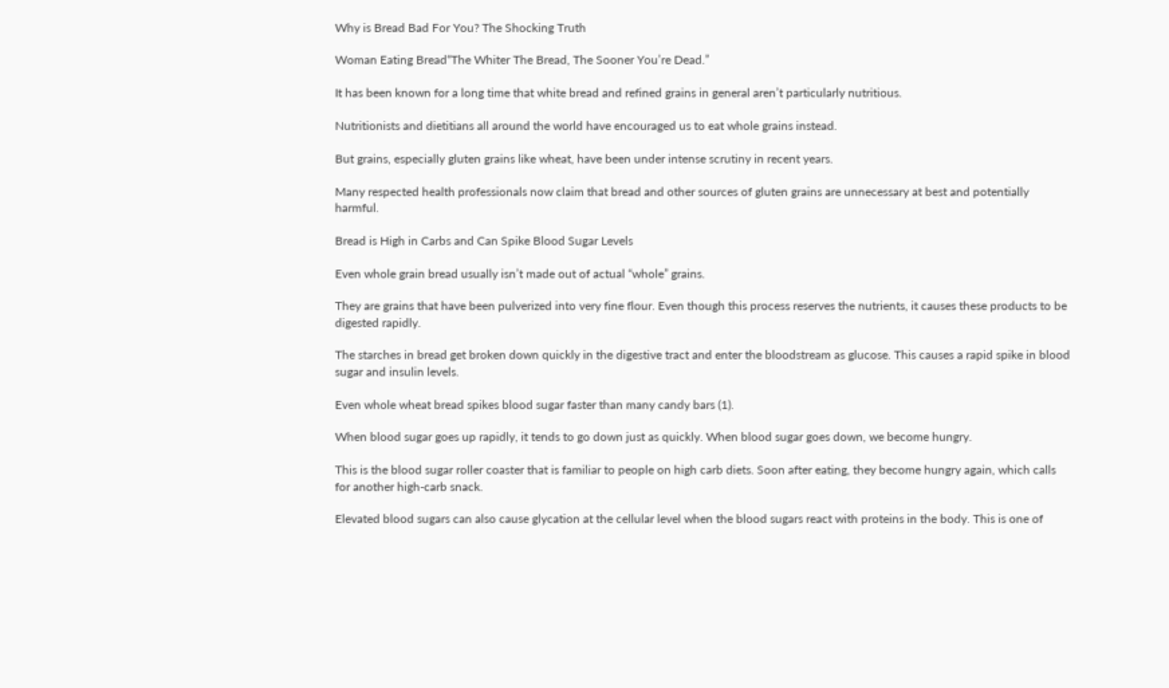Why is Bread Bad For You? The Shocking Truth

Woman Eating Bread“The Whiter The Bread, The Sooner You’re Dead.”

It has been known for a long time that white bread and refined grains in general aren’t particularly nutritious.

Nutritionists and dietitians all around the world have encouraged us to eat whole grains instead.

But grains, especially gluten grains like wheat, have been under intense scrutiny in recent years.

Many respected health professionals now claim that bread and other sources of gluten grains are unnecessary at best and potentially harmful.

Bread is High in Carbs and Can Spike Blood Sugar Levels

Even whole grain bread usually isn’t made out of actual “whole” grains.

They are grains that have been pulverized into very fine flour. Even though this process reserves the nutrients, it causes these products to be digested rapidly.

The starches in bread get broken down quickly in the digestive tract and enter the bloodstream as glucose. This causes a rapid spike in blood sugar and insulin levels.

Even whole wheat bread spikes blood sugar faster than many candy bars (1).

When blood sugar goes up rapidly, it tends to go down just as quickly. When blood sugar goes down, we become hungry.

This is the blood sugar roller coaster that is familiar to people on high carb diets. Soon after eating, they become hungry again, which calls for another high-carb snack.

Elevated blood sugars can also cause glycation at the cellular level when the blood sugars react with proteins in the body. This is one of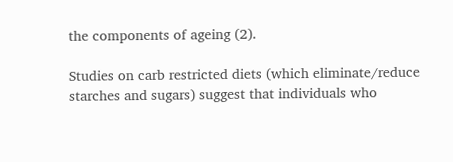the components of ageing (2).

Studies on carb restricted diets (which eliminate/reduce starches and sugars) suggest that individuals who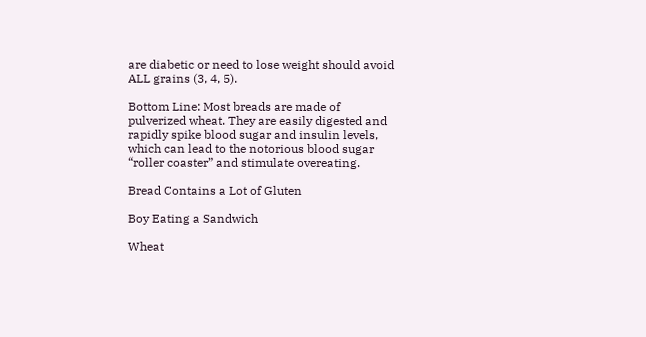are diabetic or need to lose weight should avoid ALL grains (3, 4, 5).

Bottom Line: Most breads are made of pulverized wheat. They are easily digested and rapidly spike blood sugar and insulin levels, which can lead to the notorious blood sugar “roller coaster” and stimulate overeating.

Bread Contains a Lot of Gluten

Boy Eating a Sandwich

Wheat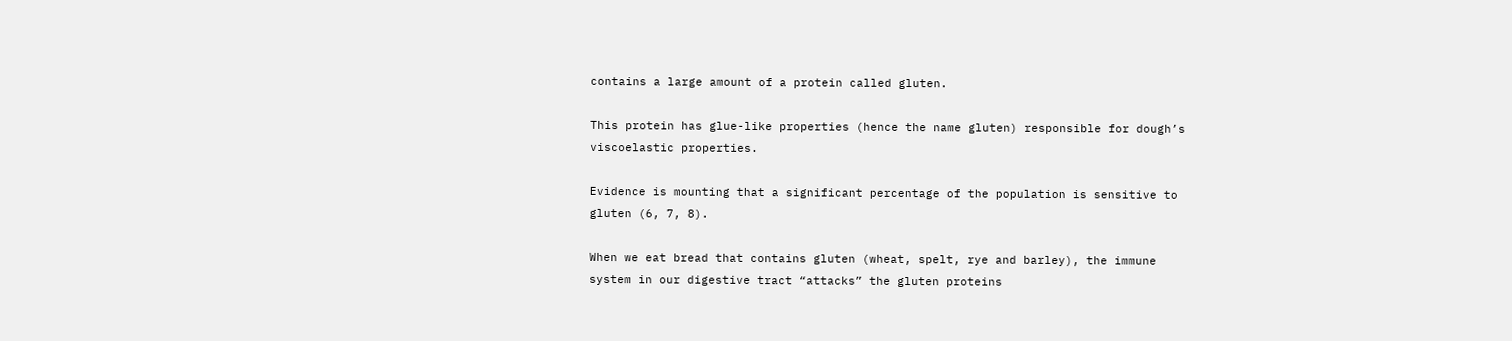contains a large amount of a protein called gluten.

This protein has glue-like properties (hence the name gluten) responsible for dough’s viscoelastic properties.

Evidence is mounting that a significant percentage of the population is sensitive to gluten (6, 7, 8).

When we eat bread that contains gluten (wheat, spelt, rye and barley), the immune system in our digestive tract “attacks” the gluten proteins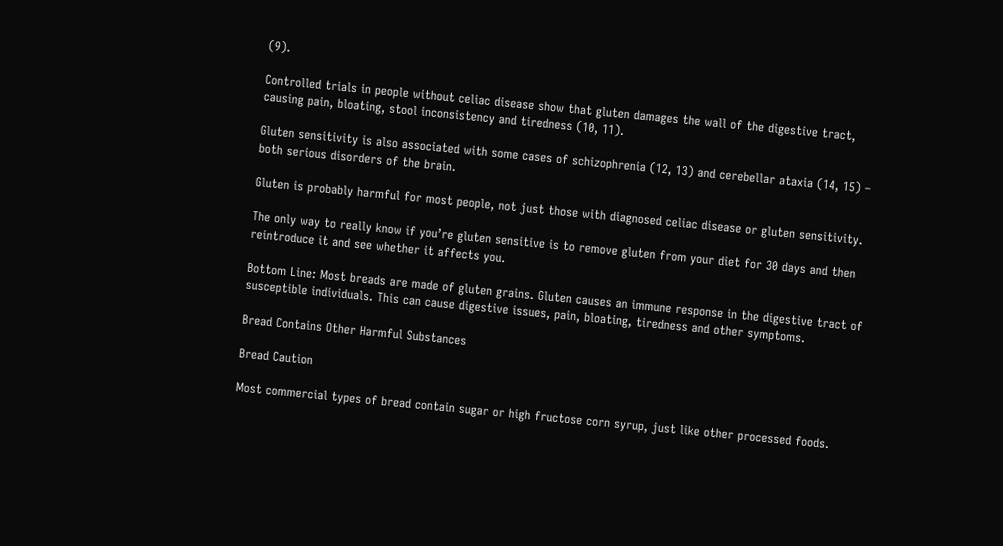(9).

Controlled trials in people without celiac disease show that gluten damages the wall of the digestive tract, causing pain, bloating, stool inconsistency and tiredness (10, 11).

Gluten sensitivity is also associated with some cases of schizophrenia (12, 13) and cerebellar ataxia (14, 15) – both serious disorders of the brain.

Gluten is probably harmful for most people, not just those with diagnosed celiac disease or gluten sensitivity.

The only way to really know if you’re gluten sensitive is to remove gluten from your diet for 30 days and then reintroduce it and see whether it affects you.

Bottom Line: Most breads are made of gluten grains. Gluten causes an immune response in the digestive tract of susceptible individuals. This can cause digestive issues, pain, bloating, tiredness and other symptoms.

Bread Contains Other Harmful Substances

Bread Caution

Most commercial types of bread contain sugar or high fructose corn syrup, just like other processed foods.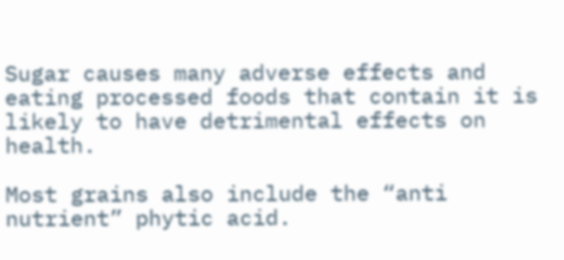Sugar causes many adverse effects and eating processed foods that contain it is likely to have detrimental effects on health.

Most grains also include the “anti nutrient” phytic acid.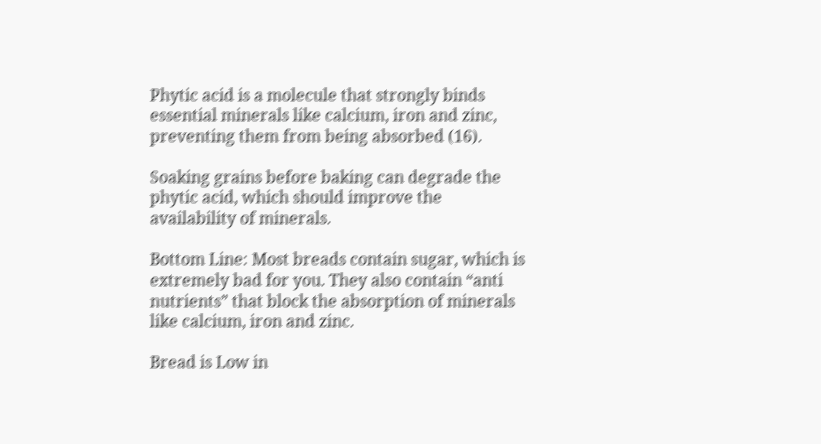Phytic acid is a molecule that strongly binds essential minerals like calcium, iron and zinc, preventing them from being absorbed (16).

Soaking grains before baking can degrade the phytic acid, which should improve the availability of minerals.

Bottom Line: Most breads contain sugar, which is extremely bad for you. They also contain “anti nutrients” that block the absorption of minerals like calcium, iron and zinc.

Bread is Low in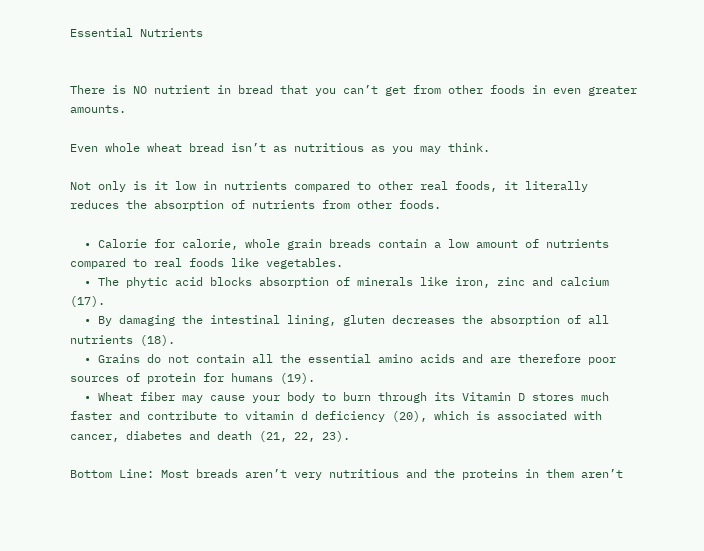Essential Nutrients


There is NO nutrient in bread that you can’t get from other foods in even greater amounts.

Even whole wheat bread isn’t as nutritious as you may think.

Not only is it low in nutrients compared to other real foods, it literally reduces the absorption of nutrients from other foods.

  • Calorie for calorie, whole grain breads contain a low amount of nutrients compared to real foods like vegetables.
  • The phytic acid blocks absorption of minerals like iron, zinc and calcium (17).
  • By damaging the intestinal lining, gluten decreases the absorption of all nutrients (18).
  • Grains do not contain all the essential amino acids and are therefore poor sources of protein for humans (19).
  • Wheat fiber may cause your body to burn through its Vitamin D stores much faster and contribute to vitamin d deficiency (20), which is associated with cancer, diabetes and death (21, 22, 23).

Bottom Line: Most breads aren’t very nutritious and the proteins in them aren’t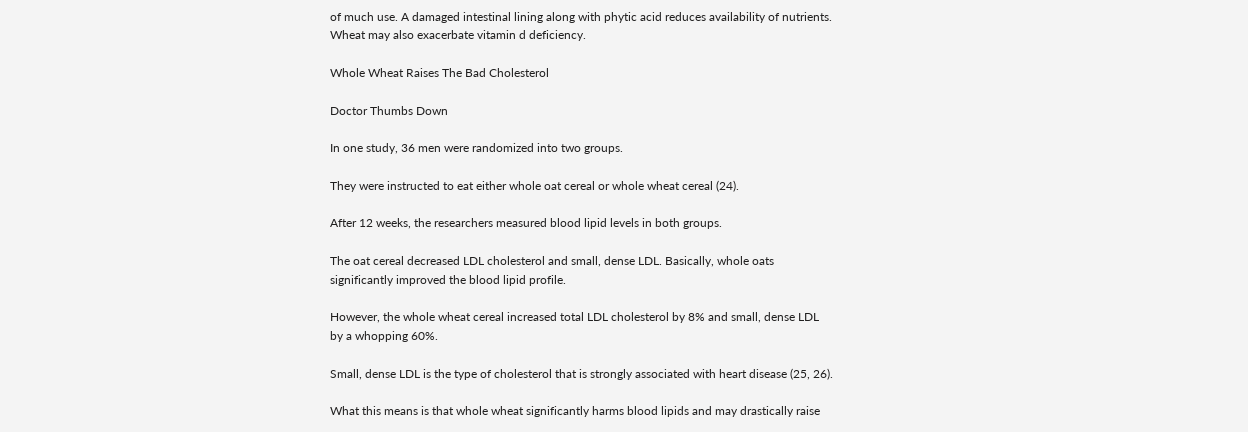of much use. A damaged intestinal lining along with phytic acid reduces availability of nutrients. Wheat may also exacerbate vitamin d deficiency.

Whole Wheat Raises The Bad Cholesterol

Doctor Thumbs Down

In one study, 36 men were randomized into two groups.

They were instructed to eat either whole oat cereal or whole wheat cereal (24).

After 12 weeks, the researchers measured blood lipid levels in both groups.

The oat cereal decreased LDL cholesterol and small, dense LDL. Basically, whole oats significantly improved the blood lipid profile.

However, the whole wheat cereal increased total LDL cholesterol by 8% and small, dense LDL by a whopping 60%.

Small, dense LDL is the type of cholesterol that is strongly associated with heart disease (25, 26).

What this means is that whole wheat significantly harms blood lipids and may drastically raise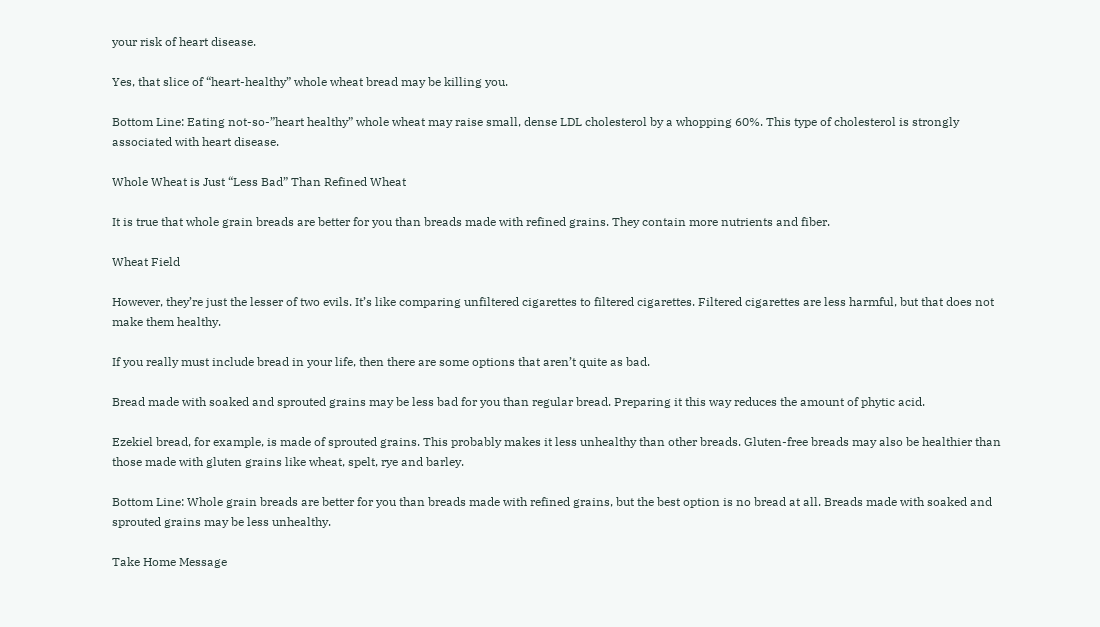your risk of heart disease.

Yes, that slice of “heart-healthy” whole wheat bread may be killing you.

Bottom Line: Eating not-so-”heart healthy” whole wheat may raise small, dense LDL cholesterol by a whopping 60%. This type of cholesterol is strongly associated with heart disease.

Whole Wheat is Just “Less Bad” Than Refined Wheat

It is true that whole grain breads are better for you than breads made with refined grains. They contain more nutrients and fiber.

Wheat Field

However, they’re just the lesser of two evils. It’s like comparing unfiltered cigarettes to filtered cigarettes. Filtered cigarettes are less harmful, but that does not make them healthy.

If you really must include bread in your life, then there are some options that aren’t quite as bad.

Bread made with soaked and sprouted grains may be less bad for you than regular bread. Preparing it this way reduces the amount of phytic acid.

Ezekiel bread, for example, is made of sprouted grains. This probably makes it less unhealthy than other breads. Gluten-free breads may also be healthier than those made with gluten grains like wheat, spelt, rye and barley.

Bottom Line: Whole grain breads are better for you than breads made with refined grains, but the best option is no bread at all. Breads made with soaked and sprouted grains may be less unhealthy.

Take Home Message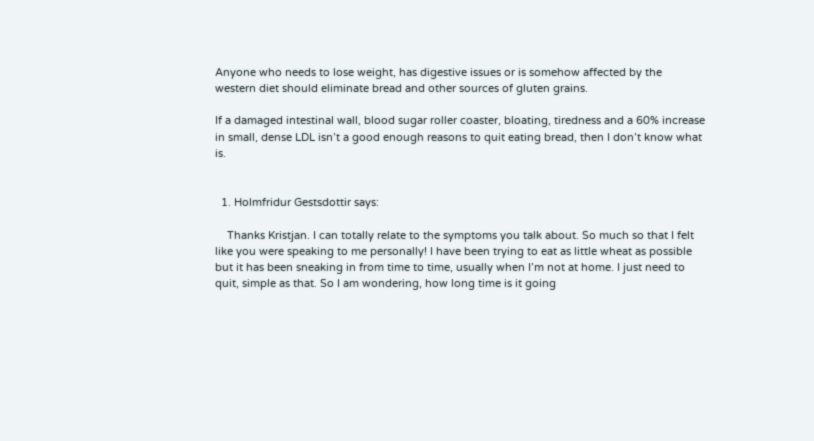Anyone who needs to lose weight, has digestive issues or is somehow affected by the western diet should eliminate bread and other sources of gluten grains.

If a damaged intestinal wall, blood sugar roller coaster, bloating, tiredness and a 60% increase in small, dense LDL isn’t a good enough reasons to quit eating bread, then I don’t know what is.


  1. Holmfridur Gestsdottir says:

    Thanks Kristjan. I can totally relate to the symptoms you talk about. So much so that I felt like you were speaking to me personally! I have been trying to eat as little wheat as possible but it has been sneaking in from time to time, usually when I’m not at home. I just need to quit, simple as that. So I am wondering, how long time is it going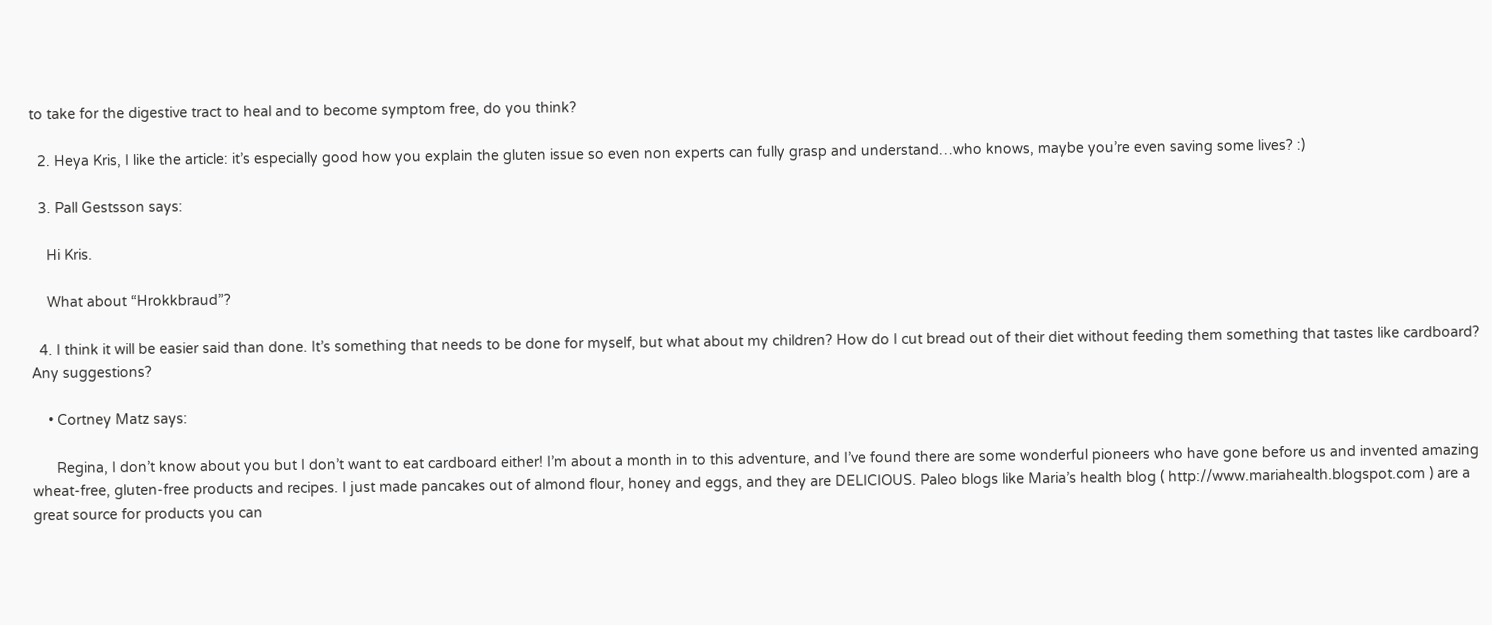to take for the digestive tract to heal and to become symptom free, do you think?

  2. Heya Kris, I like the article: it’s especially good how you explain the gluten issue so even non experts can fully grasp and understand…who knows, maybe you’re even saving some lives? :)

  3. Pall Gestsson says:

    Hi Kris.

    What about “Hrokkbraud”?

  4. I think it will be easier said than done. It’s something that needs to be done for myself, but what about my children? How do I cut bread out of their diet without feeding them something that tastes like cardboard? Any suggestions?

    • Cortney Matz says:

      Regina, I don’t know about you but I don’t want to eat cardboard either! I’m about a month in to this adventure, and I’ve found there are some wonderful pioneers who have gone before us and invented amazing wheat-free, gluten-free products and recipes. I just made pancakes out of almond flour, honey and eggs, and they are DELICIOUS. Paleo blogs like Maria’s health blog ( http://www.mariahealth.blogspot.com ) are a great source for products you can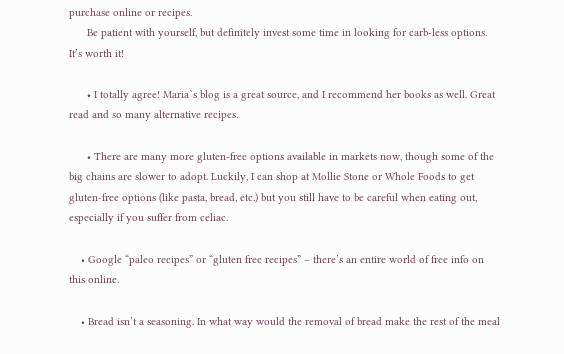purchase online or recipes.
      Be patient with yourself, but definitely invest some time in looking for carb-less options. It’s worth it!

      • I totally agree! Maria`s blog is a great source, and I recommend her books as well. Great read and so many alternative recipes.

      • There are many more gluten-free options available in markets now, though some of the big chains are slower to adopt. Luckily, I can shop at Mollie Stone or Whole Foods to get gluten-free options (like pasta, bread, etc.) but you still have to be careful when eating out, especially if you suffer from celiac.

    • Google “paleo recipes” or “gluten free recipes” – there’s an entire world of free info on this online.

    • Bread isn’t a seasoning. In what way would the removal of bread make the rest of the meal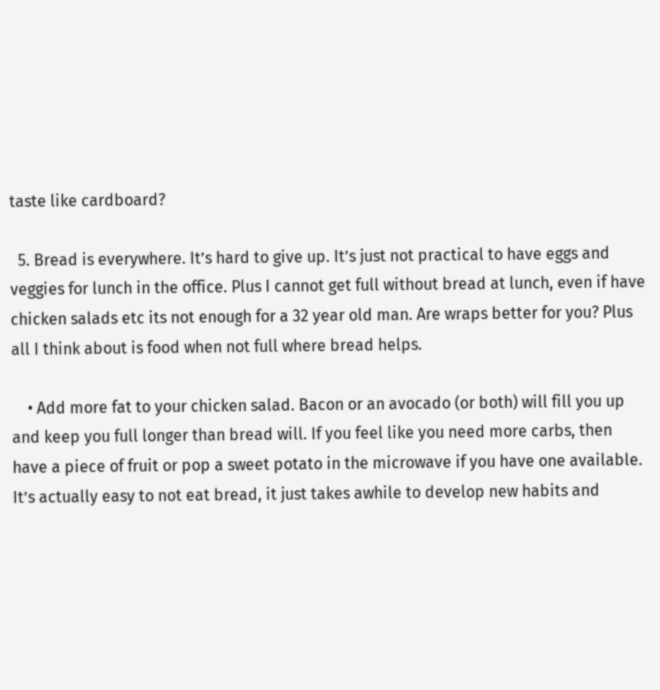taste like cardboard?

  5. Bread is everywhere. It’s hard to give up. It’s just not practical to have eggs and veggies for lunch in the office. Plus I cannot get full without bread at lunch, even if have chicken salads etc its not enough for a 32 year old man. Are wraps better for you? Plus all I think about is food when not full where bread helps.

    • Add more fat to your chicken salad. Bacon or an avocado (or both) will fill you up and keep you full longer than bread will. If you feel like you need more carbs, then have a piece of fruit or pop a sweet potato in the microwave if you have one available. It’s actually easy to not eat bread, it just takes awhile to develop new habits and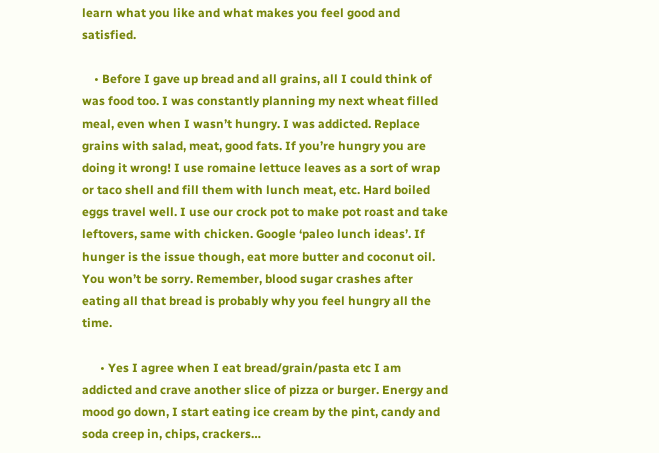learn what you like and what makes you feel good and satisfied.

    • Before I gave up bread and all grains, all I could think of was food too. I was constantly planning my next wheat filled meal, even when I wasn’t hungry. I was addicted. Replace grains with salad, meat, good fats. If you’re hungry you are doing it wrong! I use romaine lettuce leaves as a sort of wrap or taco shell and fill them with lunch meat, etc. Hard boiled eggs travel well. I use our crock pot to make pot roast and take leftovers, same with chicken. Google ‘paleo lunch ideas’. If hunger is the issue though, eat more butter and coconut oil. You won’t be sorry. Remember, blood sugar crashes after eating all that bread is probably why you feel hungry all the time.

      • Yes I agree when I eat bread/grain/pasta etc I am addicted and crave another slice of pizza or burger. Energy and mood go down, I start eating ice cream by the pint, candy and soda creep in, chips, crackers…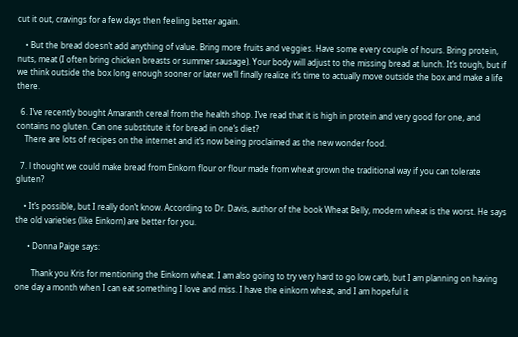cut it out, cravings for a few days then feeling better again.

    • But the bread doesn’t add anything of value. Bring more fruits and veggies. Have some every couple of hours. Bring protein, nuts, meat (I often bring chicken breasts or summer sausage). Your body will adjust to the missing bread at lunch. It’s tough, but if we think outside the box long enough sooner or later we’ll finally realize it’s time to actually move outside the box and make a life there.

  6. I’ve recently bought Amaranth cereal from the health shop. I’ve read that it is high in protein and very good for one, and contains no gluten. Can one substitute it for bread in one’s diet?
    There are lots of recipes on the internet and it’s now being proclaimed as the new wonder food.

  7. l thought we could make bread from Einkorn flour or flour made from wheat grown the traditional way if you can tolerate gluten?

    • It’s possible, but I really don’t know. According to Dr. Davis, author of the book Wheat Belly, modern wheat is the worst. He says the old varieties (like Einkorn) are better for you.

      • Donna Paige says:

        Thank you Kris for mentioning the Einkorn wheat. I am also going to try very hard to go low carb, but I am planning on having one day a month when I can eat something I love and miss. I have the einkorn wheat, and I am hopeful it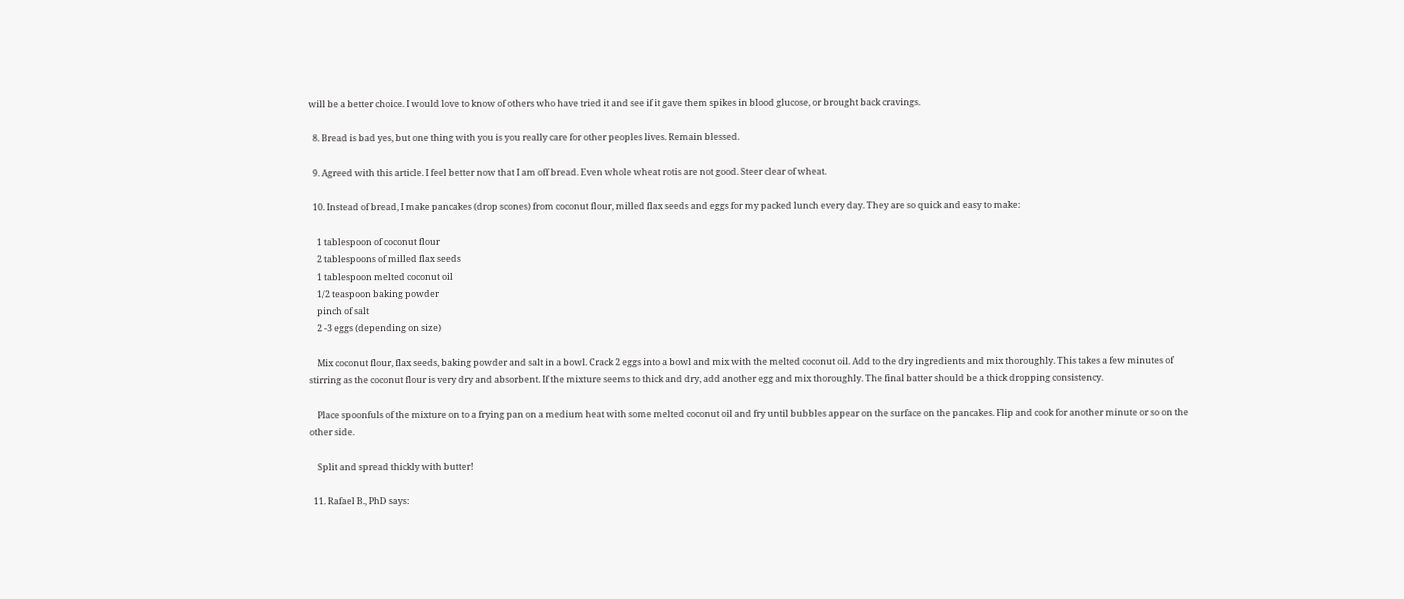will be a better choice. I would love to know of others who have tried it and see if it gave them spikes in blood glucose, or brought back cravings.

  8. Bread is bad yes, but one thing with you is you really care for other peoples lives. Remain blessed.

  9. Agreed with this article. I feel better now that I am off bread. Even whole wheat rotis are not good. Steer clear of wheat.

  10. Instead of bread, I make pancakes (drop scones) from coconut flour, milled flax seeds and eggs for my packed lunch every day. They are so quick and easy to make:

    1 tablespoon of coconut flour
    2 tablespoons of milled flax seeds
    1 tablespoon melted coconut oil
    1/2 teaspoon baking powder
    pinch of salt
    2 -3 eggs (depending on size)

    Mix coconut flour, flax seeds, baking powder and salt in a bowl. Crack 2 eggs into a bowl and mix with the melted coconut oil. Add to the dry ingredients and mix thoroughly. This takes a few minutes of stirring as the coconut flour is very dry and absorbent. If the mixture seems to thick and dry, add another egg and mix thoroughly. The final batter should be a thick dropping consistency.

    Place spoonfuls of the mixture on to a frying pan on a medium heat with some melted coconut oil and fry until bubbles appear on the surface on the pancakes. Flip and cook for another minute or so on the other side.

    Split and spread thickly with butter!

  11. Rafael B., PhD says: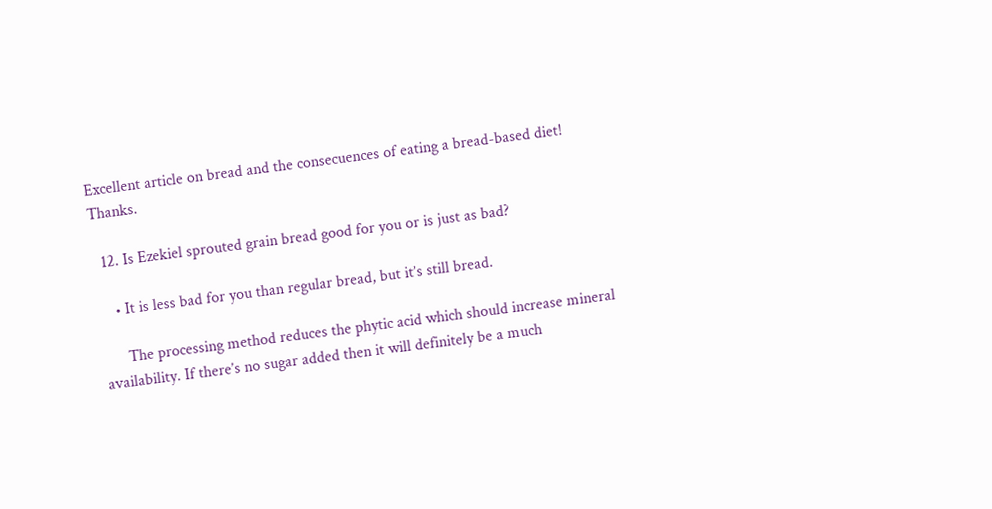Excellent article on bread and the consecuences of eating a bread-based diet! Thanks.

  12. Is Ezekiel sprouted grain bread good for you or is just as bad?

    • It is less bad for you than regular bread, but it’s still bread.

      The processing method reduces the phytic acid which should increase mineral availability. If there’s no sugar added then it will definitely be a much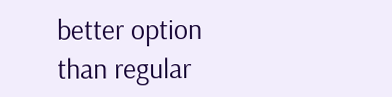better option than regular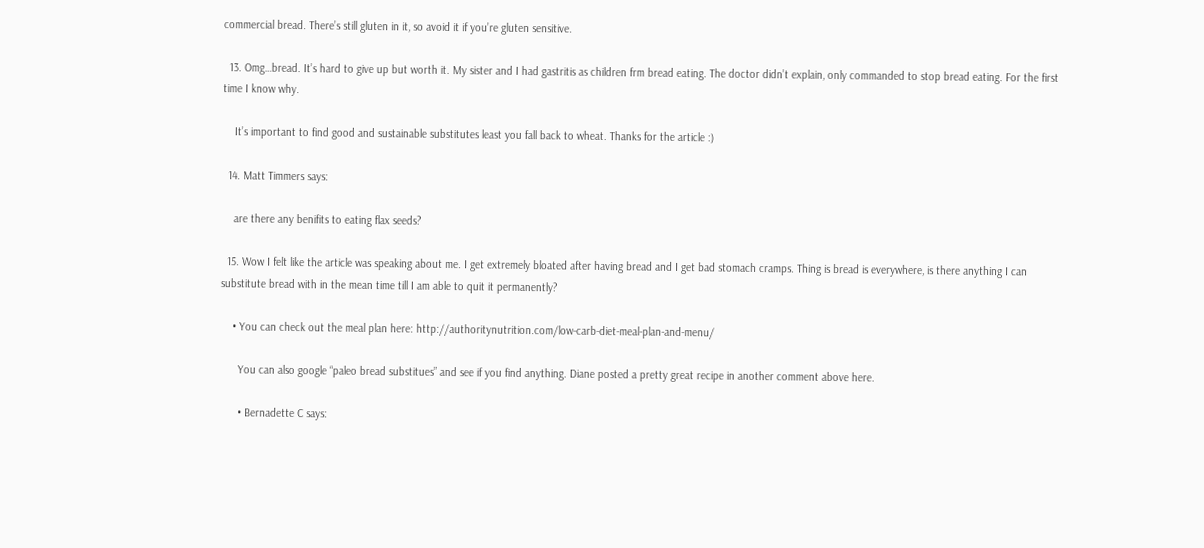commercial bread. There’s still gluten in it, so avoid it if you’re gluten sensitive.

  13. Omg…bread. It’s hard to give up but worth it. My sister and I had gastritis as children frm bread eating. The doctor didn’t explain, only commanded to stop bread eating. For the first time I know why.

    It’s important to find good and sustainable substitutes least you fall back to wheat. Thanks for the article :)

  14. Matt Timmers says:

    are there any benifits to eating flax seeds?

  15. Wow I felt like the article was speaking about me. I get extremely bloated after having bread and I get bad stomach cramps. Thing is bread is everywhere, is there anything I can substitute bread with in the mean time till I am able to quit it permanently?

    • You can check out the meal plan here: http://authoritynutrition.com/low-carb-diet-meal-plan-and-menu/

      You can also google “paleo bread substitues” and see if you find anything. Diane posted a pretty great recipe in another comment above here.

      • Bernadette C says: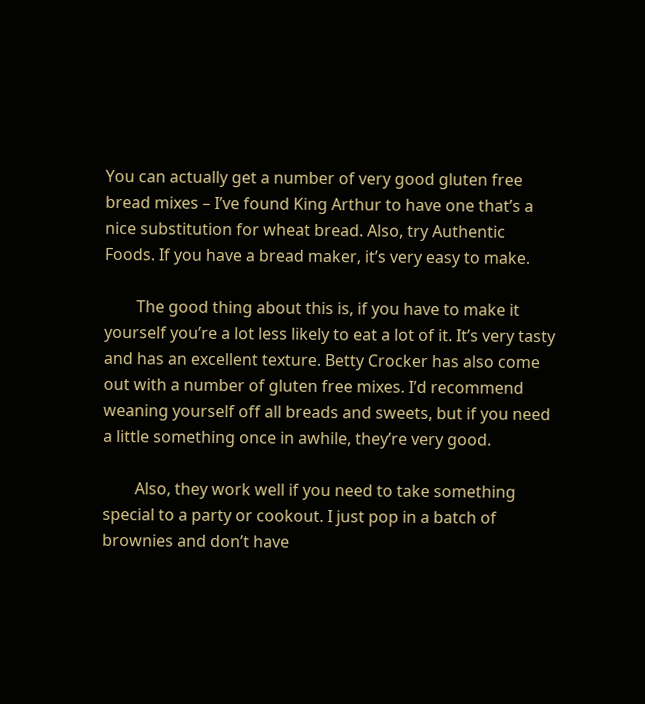You can actually get a number of very good gluten free bread mixes – I’ve found King Arthur to have one that’s a nice substitution for wheat bread. Also, try Authentic Foods. If you have a bread maker, it’s very easy to make.

        The good thing about this is, if you have to make it yourself you’re a lot less likely to eat a lot of it. It’s very tasty and has an excellent texture. Betty Crocker has also come out with a number of gluten free mixes. I’d recommend weaning yourself off all breads and sweets, but if you need a little something once in awhile, they’re very good.

        Also, they work well if you need to take something special to a party or cookout. I just pop in a batch of brownies and don’t have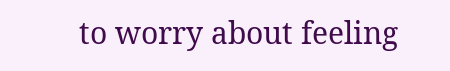to worry about feeling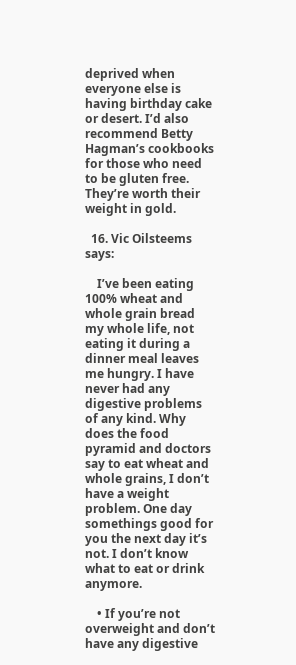deprived when everyone else is having birthday cake or desert. I’d also recommend Betty Hagman’s cookbooks for those who need to be gluten free. They’re worth their weight in gold.

  16. Vic Oilsteems says:

    I’ve been eating 100% wheat and whole grain bread my whole life, not eating it during a dinner meal leaves me hungry. I have never had any digestive problems of any kind. Why does the food pyramid and doctors say to eat wheat and whole grains, I don’t have a weight problem. One day somethings good for you the next day it’s not. I don’t know what to eat or drink anymore.

    • If you’re not overweight and don’t have any digestive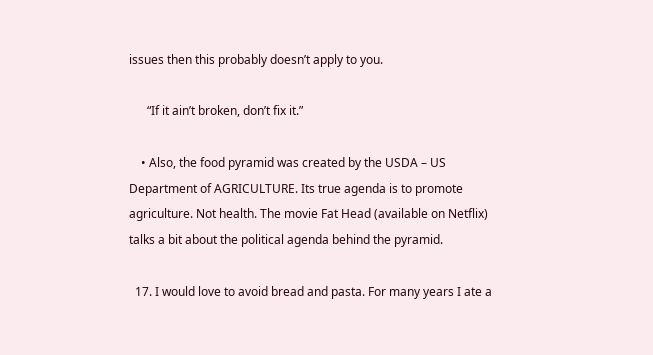issues then this probably doesn’t apply to you.

      “If it ain’t broken, don’t fix it.”

    • Also, the food pyramid was created by the USDA – US Department of AGRICULTURE. Its true agenda is to promote agriculture. Not health. The movie Fat Head (available on Netflix) talks a bit about the political agenda behind the pyramid.

  17. I would love to avoid bread and pasta. For many years I ate a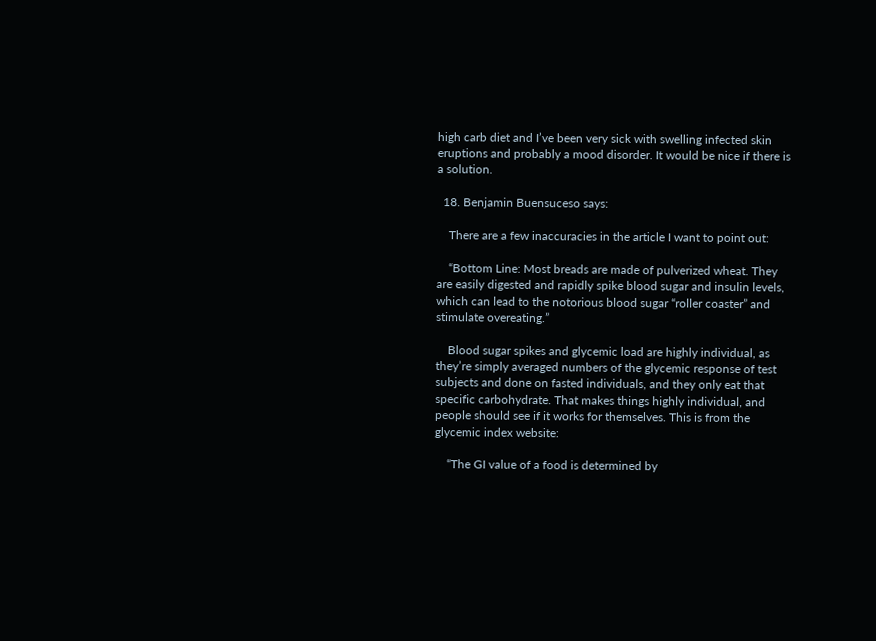high carb diet and I’ve been very sick with swelling infected skin eruptions and probably a mood disorder. It would be nice if there is a solution.

  18. Benjamin Buensuceso says:

    There are a few inaccuracies in the article I want to point out:

    “Bottom Line: Most breads are made of pulverized wheat. They are easily digested and rapidly spike blood sugar and insulin levels, which can lead to the notorious blood sugar “roller coaster” and stimulate overeating.”

    Blood sugar spikes and glycemic load are highly individual, as they’re simply averaged numbers of the glycemic response of test subjects and done on fasted individuals, and they only eat that specific carbohydrate. That makes things highly individual, and people should see if it works for themselves. This is from the glycemic index website:

    “The GI value of a food is determined by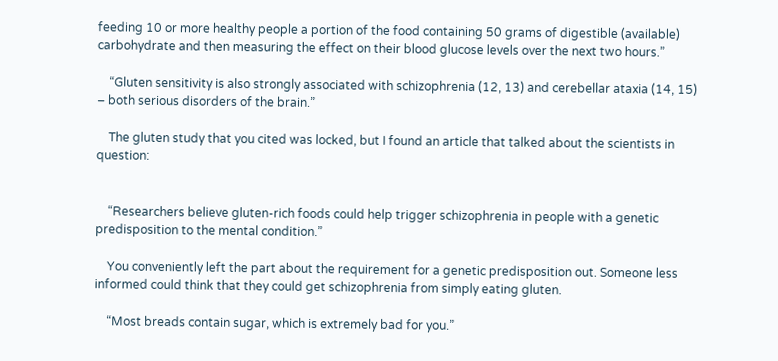feeding 10 or more healthy people a portion of the food containing 50 grams of digestible (available) carbohydrate and then measuring the effect on their blood glucose levels over the next two hours.”

    “Gluten sensitivity is also strongly associated with schizophrenia (12, 13) and cerebellar ataxia (14, 15) – both serious disorders of the brain.”

    The gluten study that you cited was locked, but I found an article that talked about the scientists in question:


    “Researchers believe gluten-rich foods could help trigger schizophrenia in people with a genetic predisposition to the mental condition.”

    You conveniently left the part about the requirement for a genetic predisposition out. Someone less informed could think that they could get schizophrenia from simply eating gluten.

    “Most breads contain sugar, which is extremely bad for you.”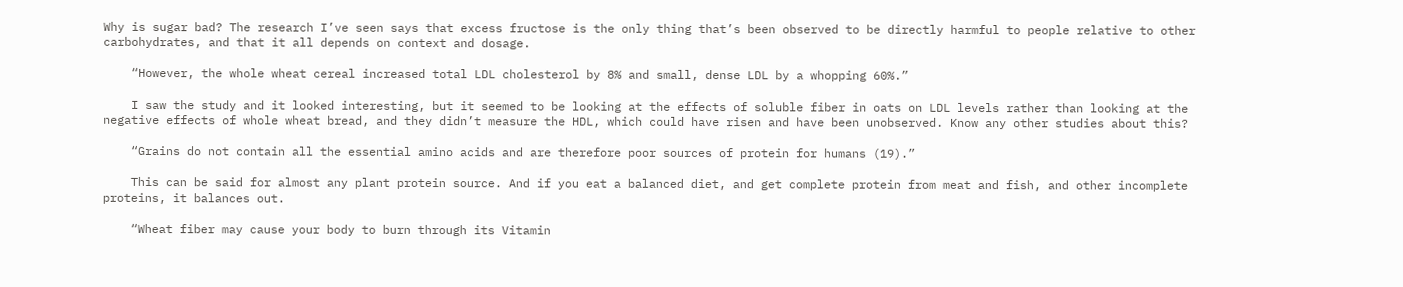Why is sugar bad? The research I’ve seen says that excess fructose is the only thing that’s been observed to be directly harmful to people relative to other carbohydrates, and that it all depends on context and dosage.

    “However, the whole wheat cereal increased total LDL cholesterol by 8% and small, dense LDL by a whopping 60%.”

    I saw the study and it looked interesting, but it seemed to be looking at the effects of soluble fiber in oats on LDL levels rather than looking at the negative effects of whole wheat bread, and they didn’t measure the HDL, which could have risen and have been unobserved. Know any other studies about this?

    “Grains do not contain all the essential amino acids and are therefore poor sources of protein for humans (19).”

    This can be said for almost any plant protein source. And if you eat a balanced diet, and get complete protein from meat and fish, and other incomplete proteins, it balances out.

    “Wheat fiber may cause your body to burn through its Vitamin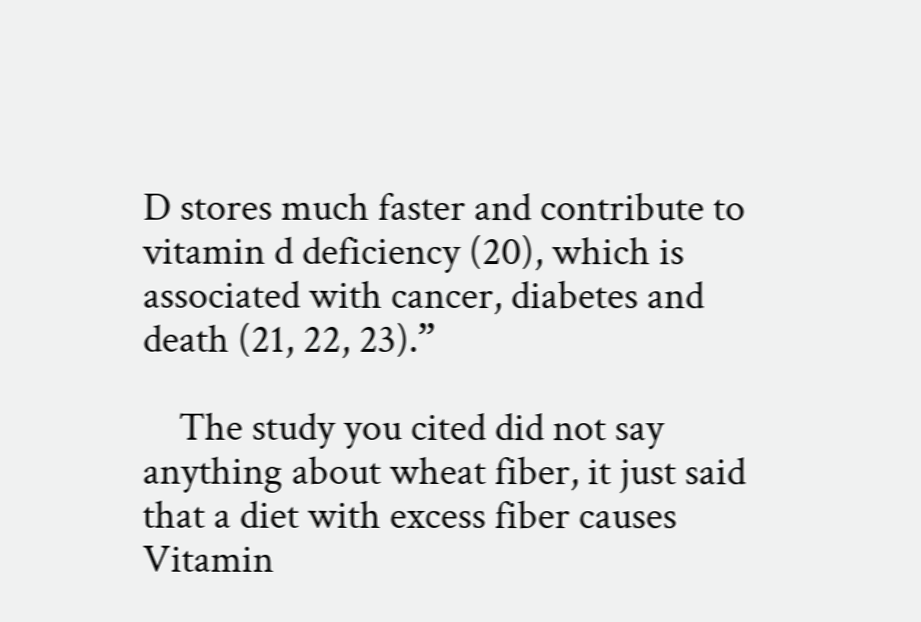D stores much faster and contribute to vitamin d deficiency (20), which is associated with cancer, diabetes and death (21, 22, 23).”

    The study you cited did not say anything about wheat fiber, it just said that a diet with excess fiber causes Vitamin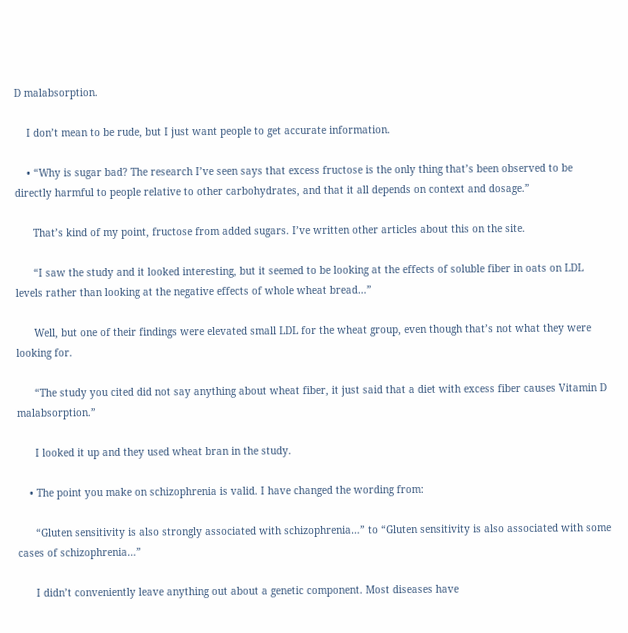D malabsorption.

    I don’t mean to be rude, but I just want people to get accurate information.

    • “Why is sugar bad? The research I’ve seen says that excess fructose is the only thing that’s been observed to be directly harmful to people relative to other carbohydrates, and that it all depends on context and dosage.”

      That’s kind of my point, fructose from added sugars. I’ve written other articles about this on the site.

      “I saw the study and it looked interesting, but it seemed to be looking at the effects of soluble fiber in oats on LDL levels rather than looking at the negative effects of whole wheat bread…”

      Well, but one of their findings were elevated small LDL for the wheat group, even though that’s not what they were looking for.

      “The study you cited did not say anything about wheat fiber, it just said that a diet with excess fiber causes Vitamin D malabsorption.”

      I looked it up and they used wheat bran in the study.

    • The point you make on schizophrenia is valid. I have changed the wording from:

      “Gluten sensitivity is also strongly associated with schizophrenia…” to “Gluten sensitivity is also associated with some cases of schizophrenia…”

      I didn’t conveniently leave anything out about a genetic component. Most diseases have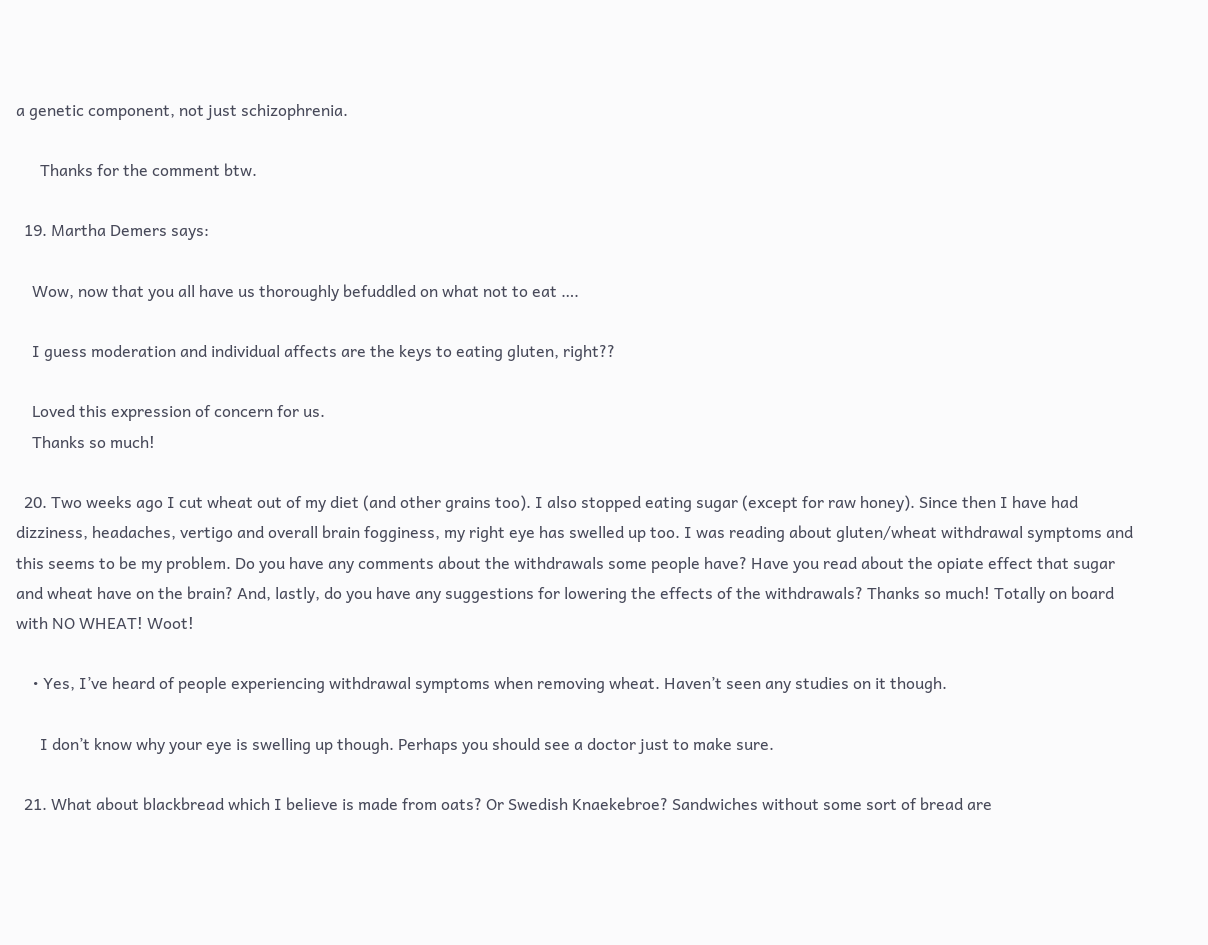a genetic component, not just schizophrenia.

      Thanks for the comment btw.

  19. Martha Demers says:

    Wow, now that you all have us thoroughly befuddled on what not to eat ….

    I guess moderation and individual affects are the keys to eating gluten, right??

    Loved this expression of concern for us.
    Thanks so much!

  20. Two weeks ago I cut wheat out of my diet (and other grains too). I also stopped eating sugar (except for raw honey). Since then I have had dizziness, headaches, vertigo and overall brain fogginess, my right eye has swelled up too. I was reading about gluten/wheat withdrawal symptoms and this seems to be my problem. Do you have any comments about the withdrawals some people have? Have you read about the opiate effect that sugar and wheat have on the brain? And, lastly, do you have any suggestions for lowering the effects of the withdrawals? Thanks so much! Totally on board with NO WHEAT! Woot!

    • Yes, I’ve heard of people experiencing withdrawal symptoms when removing wheat. Haven’t seen any studies on it though.

      I don’t know why your eye is swelling up though. Perhaps you should see a doctor just to make sure.

  21. What about blackbread which I believe is made from oats? Or Swedish Knaekebroe? Sandwiches without some sort of bread are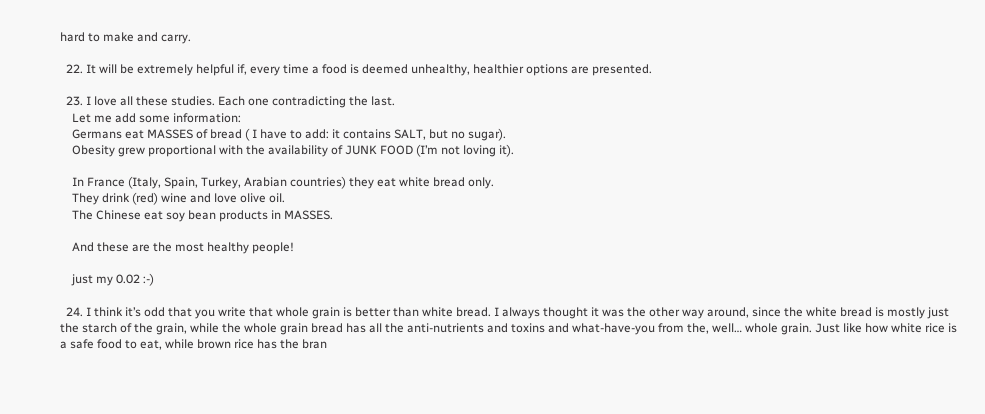hard to make and carry.

  22. It will be extremely helpful if, every time a food is deemed unhealthy, healthier options are presented.

  23. I love all these studies. Each one contradicting the last.
    Let me add some information:
    Germans eat MASSES of bread ( I have to add: it contains SALT, but no sugar).
    Obesity grew proportional with the availability of JUNK FOOD (I’m not loving it).

    In France (Italy, Spain, Turkey, Arabian countries) they eat white bread only.
    They drink (red) wine and love olive oil.
    The Chinese eat soy bean products in MASSES.

    And these are the most healthy people!

    just my 0.02 :-)

  24. I think it’s odd that you write that whole grain is better than white bread. I always thought it was the other way around, since the white bread is mostly just the starch of the grain, while the whole grain bread has all the anti-nutrients and toxins and what-have-you from the, well… whole grain. Just like how white rice is a safe food to eat, while brown rice has the bran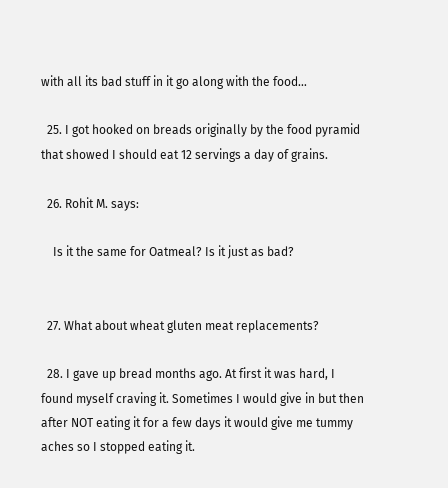with all its bad stuff in it go along with the food…

  25. I got hooked on breads originally by the food pyramid that showed I should eat 12 servings a day of grains.

  26. Rohit M. says:

    Is it the same for Oatmeal? Is it just as bad?


  27. What about wheat gluten meat replacements?

  28. I gave up bread months ago. At first it was hard, I found myself craving it. Sometimes I would give in but then after NOT eating it for a few days it would give me tummy aches so I stopped eating it.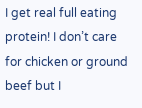I get real full eating protein! I don’t care for chicken or ground beef but I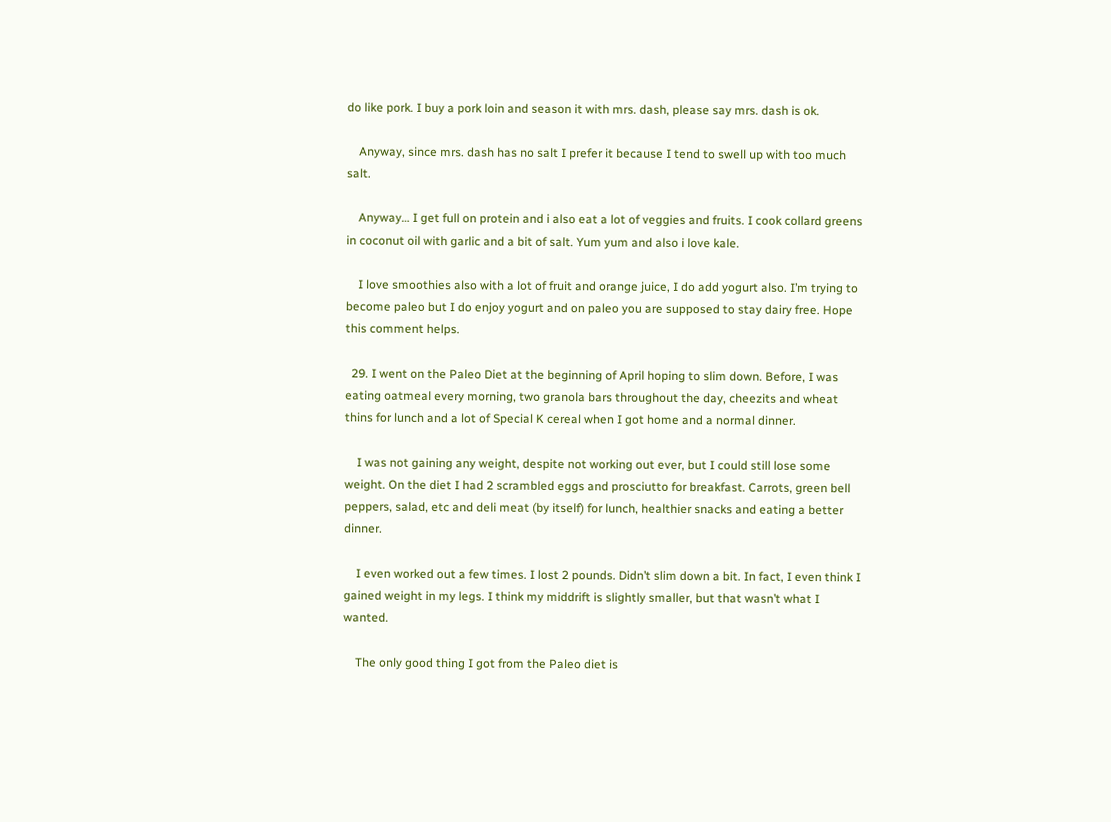do like pork. I buy a pork loin and season it with mrs. dash, please say mrs. dash is ok.

    Anyway, since mrs. dash has no salt I prefer it because I tend to swell up with too much salt.

    Anyway… I get full on protein and i also eat a lot of veggies and fruits. I cook collard greens in coconut oil with garlic and a bit of salt. Yum yum and also i love kale.

    I love smoothies also with a lot of fruit and orange juice, I do add yogurt also. I’m trying to become paleo but I do enjoy yogurt and on paleo you are supposed to stay dairy free. Hope this comment helps.

  29. I went on the Paleo Diet at the beginning of April hoping to slim down. Before, I was eating oatmeal every morning, two granola bars throughout the day, cheezits and wheat thins for lunch and a lot of Special K cereal when I got home and a normal dinner.

    I was not gaining any weight, despite not working out ever, but I could still lose some weight. On the diet I had 2 scrambled eggs and prosciutto for breakfast. Carrots, green bell peppers, salad, etc and deli meat (by itself) for lunch, healthier snacks and eating a better dinner.

    I even worked out a few times. I lost 2 pounds. Didn’t slim down a bit. In fact, I even think I gained weight in my legs. I think my middrift is slightly smaller, but that wasn’t what I wanted.

    The only good thing I got from the Paleo diet is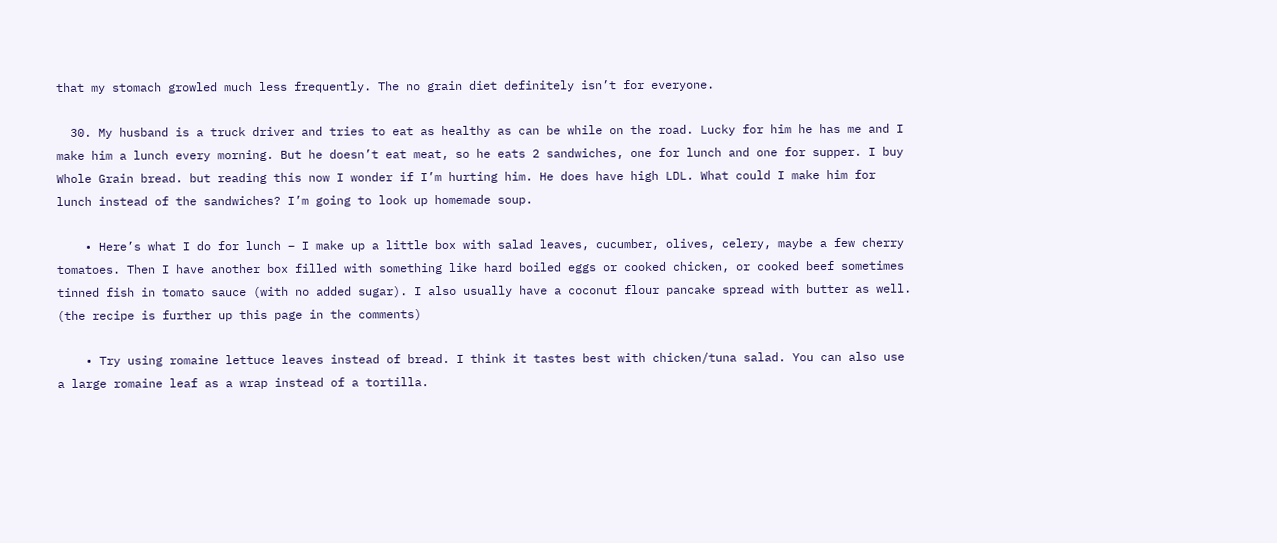that my stomach growled much less frequently. The no grain diet definitely isn’t for everyone.

  30. My husband is a truck driver and tries to eat as healthy as can be while on the road. Lucky for him he has me and I make him a lunch every morning. But he doesn’t eat meat, so he eats 2 sandwiches, one for lunch and one for supper. I buy Whole Grain bread. but reading this now I wonder if I’m hurting him. He does have high LDL. What could I make him for lunch instead of the sandwiches? I’m going to look up homemade soup.

    • Here’s what I do for lunch – I make up a little box with salad leaves, cucumber, olives, celery, maybe a few cherry tomatoes. Then I have another box filled with something like hard boiled eggs or cooked chicken, or cooked beef sometimes tinned fish in tomato sauce (with no added sugar). I also usually have a coconut flour pancake spread with butter as well. (the recipe is further up this page in the comments)

    • Try using romaine lettuce leaves instead of bread. I think it tastes best with chicken/tuna salad. You can also use a large romaine leaf as a wrap instead of a tortilla.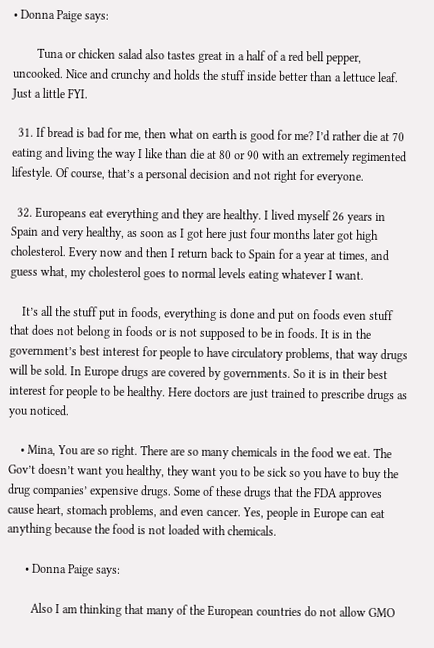• Donna Paige says:

        Tuna or chicken salad also tastes great in a half of a red bell pepper, uncooked. Nice and crunchy and holds the stuff inside better than a lettuce leaf. Just a little FYI.

  31. If bread is bad for me, then what on earth is good for me? I’d rather die at 70 eating and living the way I like than die at 80 or 90 with an extremely regimented lifestyle. Of course, that’s a personal decision and not right for everyone.

  32. Europeans eat everything and they are healthy. I lived myself 26 years in Spain and very healthy, as soon as I got here just four months later got high cholesterol. Every now and then I return back to Spain for a year at times, and guess what, my cholesterol goes to normal levels eating whatever I want.

    It’s all the stuff put in foods, everything is done and put on foods even stuff that does not belong in foods or is not supposed to be in foods. It is in the government’s best interest for people to have circulatory problems, that way drugs will be sold. In Europe drugs are covered by governments. So it is in their best interest for people to be healthy. Here doctors are just trained to prescribe drugs as you noticed.

    • Mina, You are so right. There are so many chemicals in the food we eat. The Gov’t doesn’t want you healthy, they want you to be sick so you have to buy the drug companies’ expensive drugs. Some of these drugs that the FDA approves cause heart, stomach problems, and even cancer. Yes, people in Europe can eat anything because the food is not loaded with chemicals.

      • Donna Paige says:

        Also I am thinking that many of the European countries do not allow GMO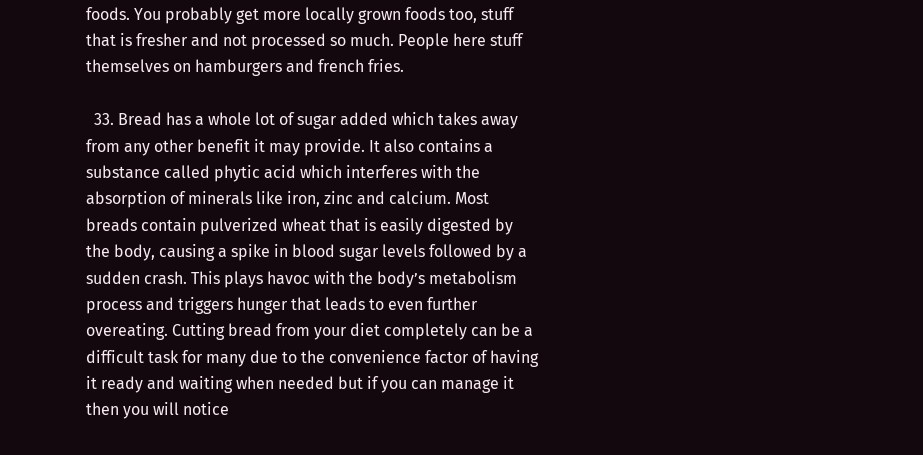foods. You probably get more locally grown foods too, stuff that is fresher and not processed so much. People here stuff themselves on hamburgers and french fries.

  33. Bread has a whole lot of sugar added which takes away from any other benefit it may provide. It also contains a substance called phytic acid which interferes with the absorption of minerals like iron, zinc and calcium. Most breads contain pulverized wheat that is easily digested by the body, causing a spike in blood sugar levels followed by a sudden crash. This plays havoc with the body’s metabolism process and triggers hunger that leads to even further overeating. Cutting bread from your diet completely can be a difficult task for many due to the convenience factor of having it ready and waiting when needed but if you can manage it then you will notice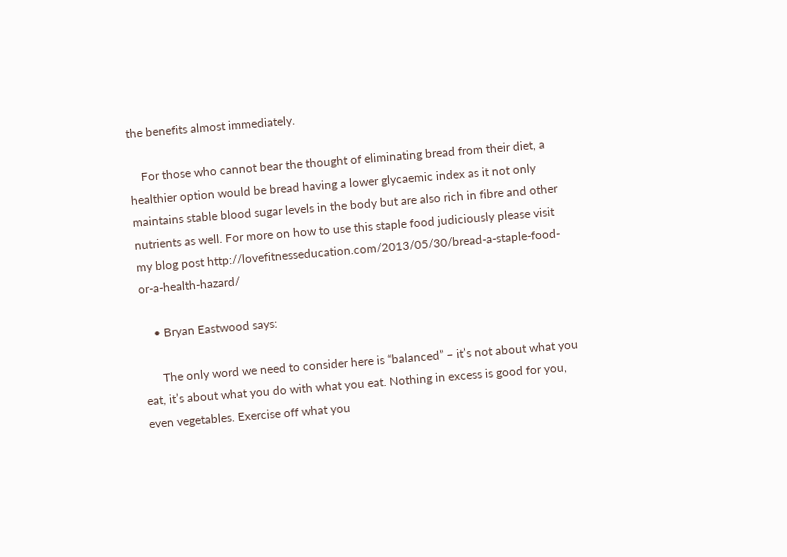the benefits almost immediately.

    For those who cannot bear the thought of eliminating bread from their diet, a healthier option would be bread having a lower glycaemic index as it not only maintains stable blood sugar levels in the body but are also rich in fibre and other nutrients as well. For more on how to use this staple food judiciously please visit my blog post http://lovefitnesseducation.com/2013/05/30/bread-a-staple-food-or-a-health-hazard/

    • Bryan Eastwood says:

      The only word we need to consider here is “balanced” – it’s not about what you eat, it’s about what you do with what you eat. Nothing in excess is good for you, even vegetables. Exercise off what you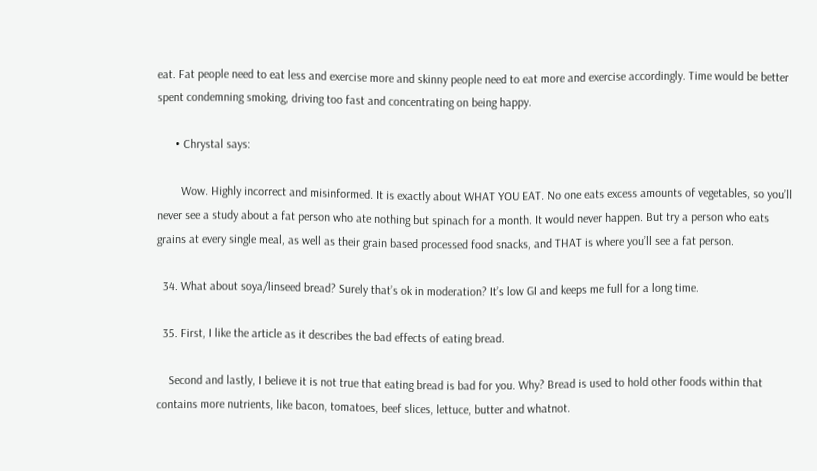eat. Fat people need to eat less and exercise more and skinny people need to eat more and exercise accordingly. Time would be better spent condemning smoking, driving too fast and concentrating on being happy.

      • Chrystal says:

        Wow. Highly incorrect and misinformed. It is exactly about WHAT YOU EAT. No one eats excess amounts of vegetables, so you’ll never see a study about a fat person who ate nothing but spinach for a month. It would never happen. But try a person who eats grains at every single meal, as well as their grain based processed food snacks, and THAT is where you’ll see a fat person.

  34. What about soya/linseed bread? Surely that’s ok in moderation? It’s low GI and keeps me full for a long time.

  35. First, I like the article as it describes the bad effects of eating bread.

    Second and lastly, I believe it is not true that eating bread is bad for you. Why? Bread is used to hold other foods within that contains more nutrients, like bacon, tomatoes, beef slices, lettuce, butter and whatnot.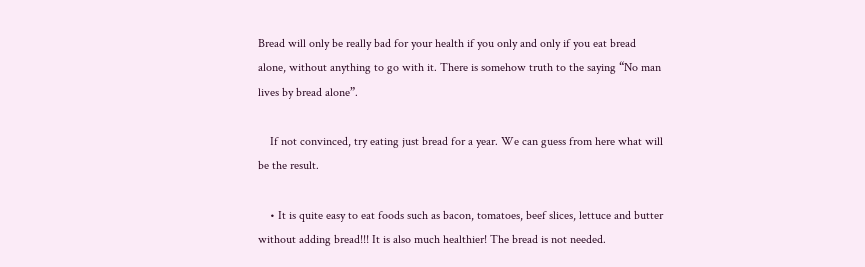Bread will only be really bad for your health if you only and only if you eat bread alone, without anything to go with it. There is somehow truth to the saying “No man lives by bread alone”.

    If not convinced, try eating just bread for a year. We can guess from here what will be the result.

    • It is quite easy to eat foods such as bacon, tomatoes, beef slices, lettuce and butter without adding bread!!! It is also much healthier! The bread is not needed.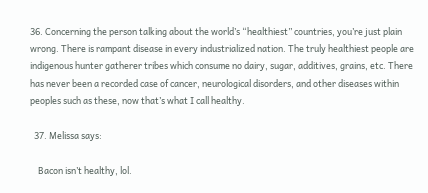36. Concerning the person talking about the world’s “healthiest” countries, you’re just plain wrong. There is rampant disease in every industrialized nation. The truly healthiest people are indigenous hunter gatherer tribes which consume no dairy, sugar, additives, grains, etc. There has never been a recorded case of cancer, neurological disorders, and other diseases within peoples such as these, now that’s what I call healthy.

  37. Melissa says:

    Bacon isn’t healthy, lol.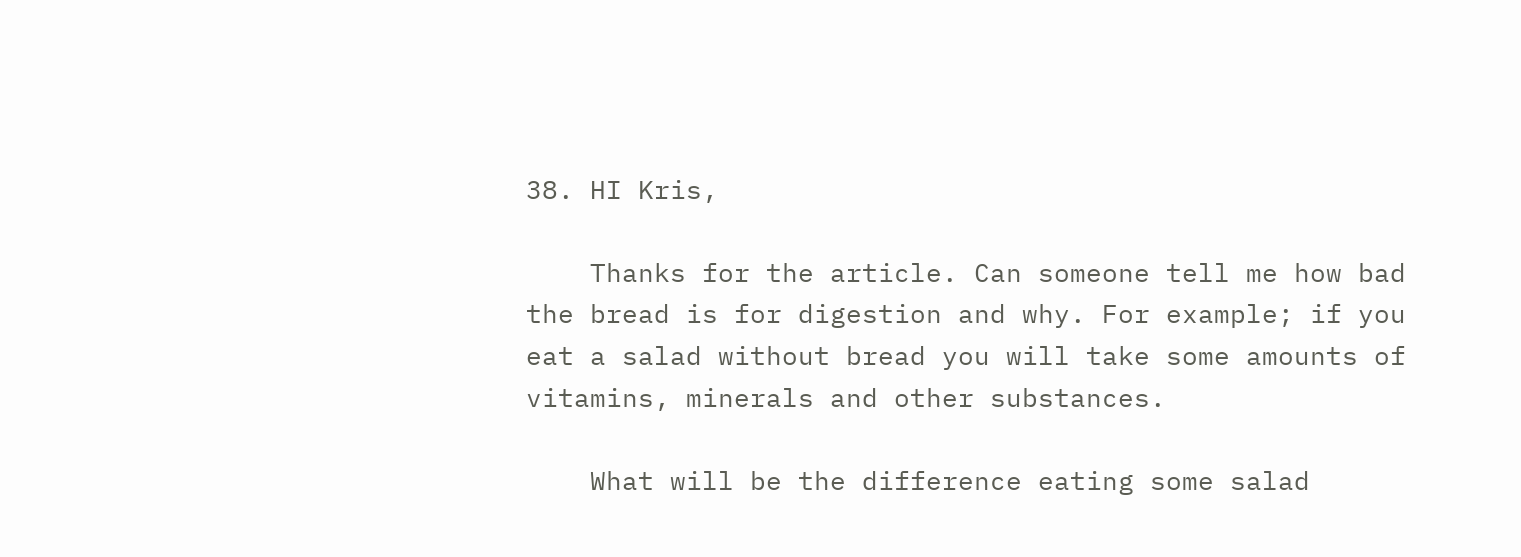38. HI Kris,

    Thanks for the article. Can someone tell me how bad the bread is for digestion and why. For example; if you eat a salad without bread you will take some amounts of vitamins, minerals and other substances.

    What will be the difference eating some salad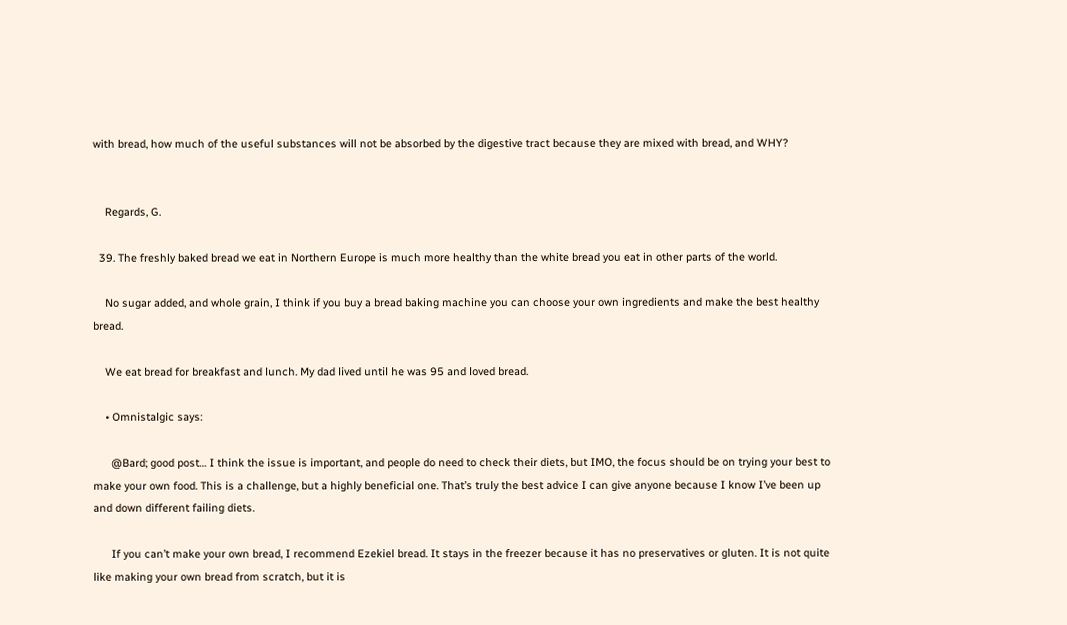with bread, how much of the useful substances will not be absorbed by the digestive tract because they are mixed with bread, and WHY?


    Regards, G.

  39. The freshly baked bread we eat in Northern Europe is much more healthy than the white bread you eat in other parts of the world.

    No sugar added, and whole grain, I think if you buy a bread baking machine you can choose your own ingredients and make the best healthy bread.

    We eat bread for breakfast and lunch. My dad lived until he was 95 and loved bread.

    • Omnistalgic says:

      @Bard; good post… I think the issue is important, and people do need to check their diets, but IMO, the focus should be on trying your best to make your own food. This is a challenge, but a highly beneficial one. That’s truly the best advice I can give anyone because I know I’ve been up and down different failing diets.

      If you can’t make your own bread, I recommend Ezekiel bread. It stays in the freezer because it has no preservatives or gluten. It is not quite like making your own bread from scratch, but it is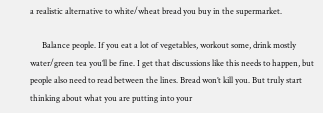a realistic alternative to white/wheat bread you buy in the supermarket.

      Balance people. If you eat a lot of vegetables, workout some, drink mostly water/green tea you’ll be fine. I get that discussions like this needs to happen, but people also need to read between the lines. Bread won’t kill you. But truly start thinking about what you are putting into your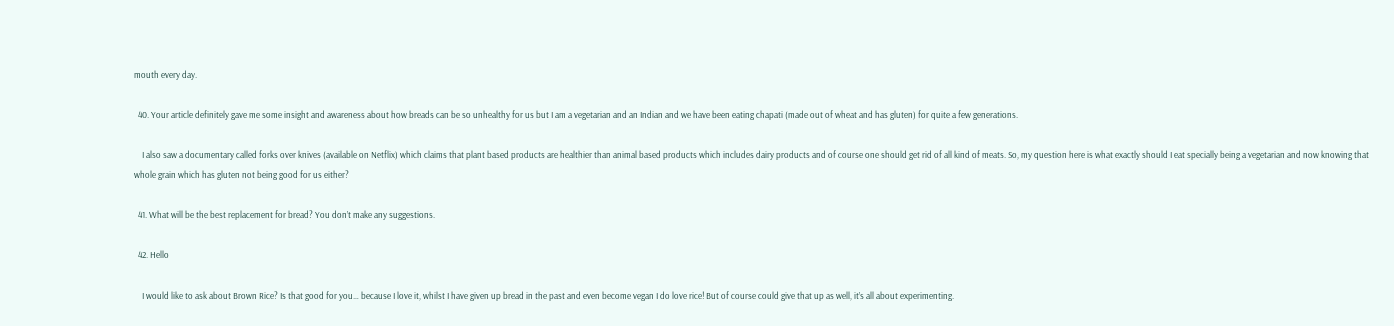mouth every day.

  40. Your article definitely gave me some insight and awareness about how breads can be so unhealthy for us but I am a vegetarian and an Indian and we have been eating chapati (made out of wheat and has gluten) for quite a few generations.

    I also saw a documentary called forks over knives (available on Netflix) which claims that plant based products are healthier than animal based products which includes dairy products and of course one should get rid of all kind of meats. So, my question here is what exactly should I eat specially being a vegetarian and now knowing that whole grain which has gluten not being good for us either?

  41. What will be the best replacement for bread? You don’t make any suggestions.

  42. Hello

    I would like to ask about Brown Rice? Is that good for you… because I love it, whilst I have given up bread in the past and even become vegan I do love rice! But of course could give that up as well, it’s all about experimenting.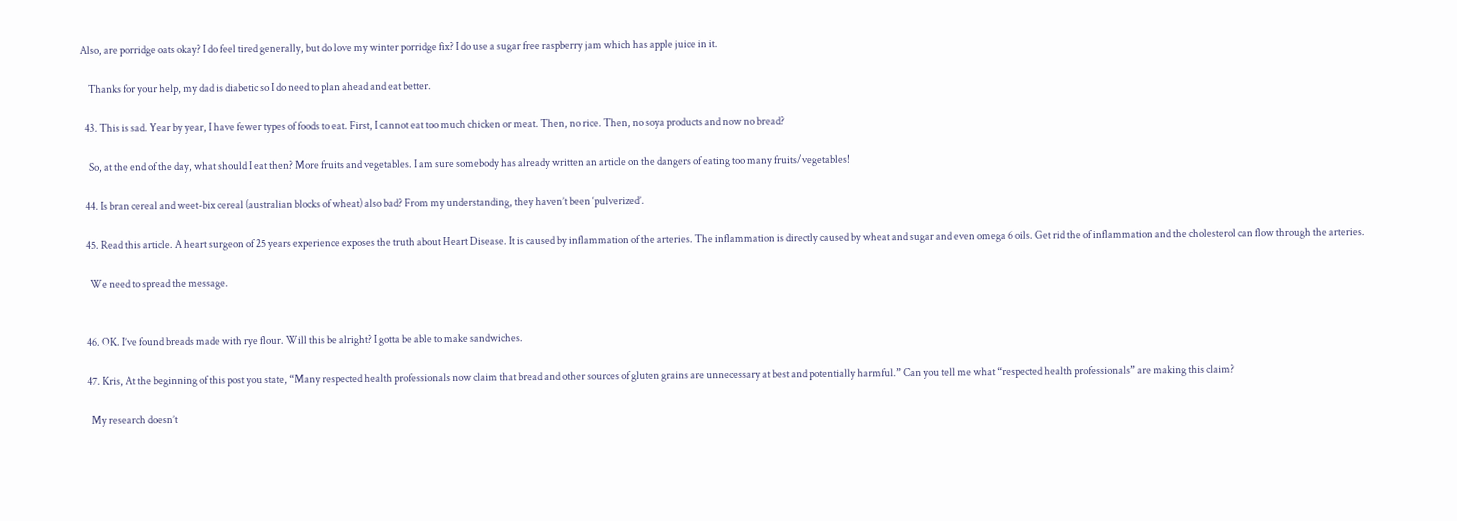Also, are porridge oats okay? I do feel tired generally, but do love my winter porridge fix? I do use a sugar free raspberry jam which has apple juice in it.

    Thanks for your help, my dad is diabetic so I do need to plan ahead and eat better.

  43. This is sad. Year by year, I have fewer types of foods to eat. First, I cannot eat too much chicken or meat. Then, no rice. Then, no soya products and now no bread?

    So, at the end of the day, what should I eat then? More fruits and vegetables. I am sure somebody has already written an article on the dangers of eating too many fruits/vegetables!

  44. Is bran cereal and weet-bix cereal (australian blocks of wheat) also bad? From my understanding, they haven’t been ‘pulverized’.

  45. Read this article. A heart surgeon of 25 years experience exposes the truth about Heart Disease. It is caused by inflammation of the arteries. The inflammation is directly caused by wheat and sugar and even omega 6 oils. Get rid the of inflammation and the cholesterol can flow through the arteries.

    We need to spread the message.


  46. OK. I’ve found breads made with rye flour. Will this be alright? I gotta be able to make sandwiches.

  47. Kris, At the beginning of this post you state, “Many respected health professionals now claim that bread and other sources of gluten grains are unnecessary at best and potentially harmful.” Can you tell me what “respected health professionals” are making this claim?

    My research doesn’t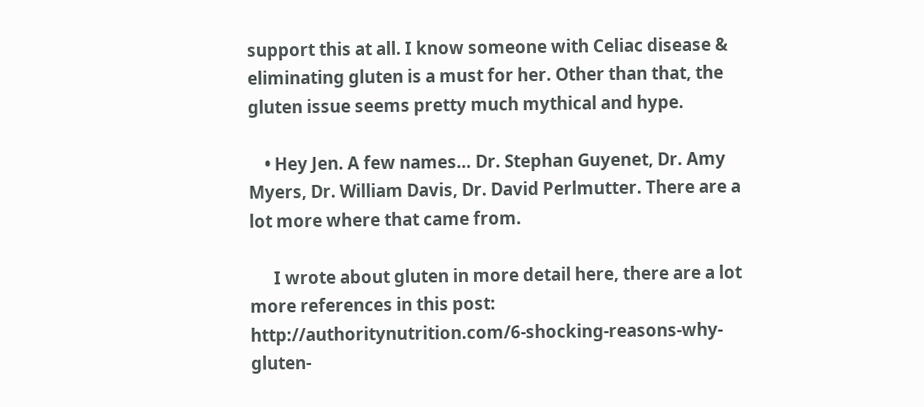support this at all. I know someone with Celiac disease & eliminating gluten is a must for her. Other than that, the gluten issue seems pretty much mythical and hype.

    • Hey Jen. A few names… Dr. Stephan Guyenet, Dr. Amy Myers, Dr. William Davis, Dr. David Perlmutter. There are a lot more where that came from.

      I wrote about gluten in more detail here, there are a lot more references in this post: http://authoritynutrition.com/6-shocking-reasons-why-gluten-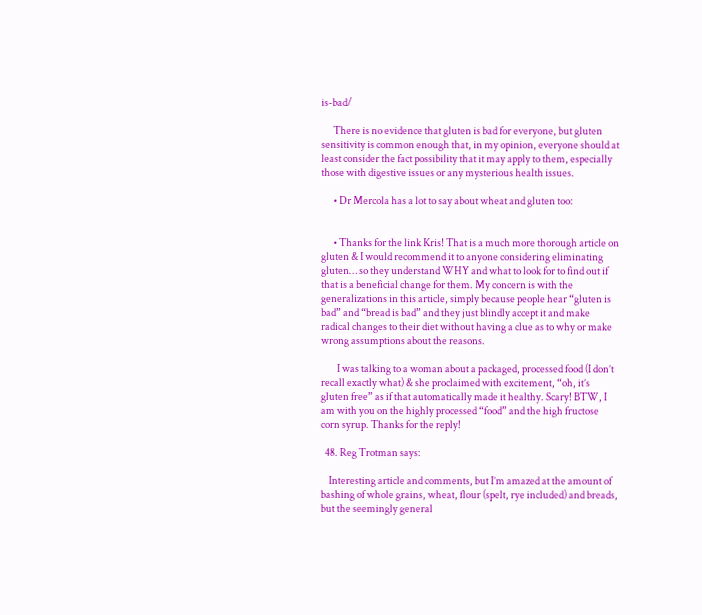is-bad/

      There is no evidence that gluten is bad for everyone, but gluten sensitivity is common enough that, in my opinion, everyone should at least consider the fact possibility that it may apply to them, especially those with digestive issues or any mysterious health issues.

      • Dr Mercola has a lot to say about wheat and gluten too:


      • Thanks for the link Kris! That is a much more thorough article on gluten & I would recommend it to anyone considering eliminating gluten… so they understand WHY and what to look for to find out if that is a beneficial change for them. My concern is with the generalizations in this article, simply because people hear “gluten is bad” and “bread is bad” and they just blindly accept it and make radical changes to their diet without having a clue as to why or make wrong assumptions about the reasons.

        I was talking to a woman about a packaged, processed food (I don’t recall exactly what) & she proclaimed with excitement, “oh, it’s gluten free” as if that automatically made it healthy. Scary! BTW, I am with you on the highly processed “food” and the high fructose corn syrup. Thanks for the reply!

  48. Reg Trotman says:

    Interesting article and comments, but I’m amazed at the amount of bashing of whole grains, wheat, flour (spelt, rye included) and breads, but the seemingly general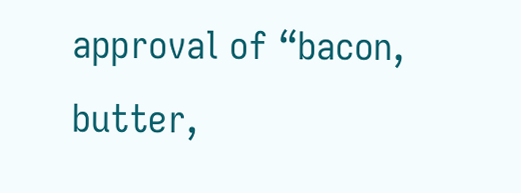approval of “bacon, butter,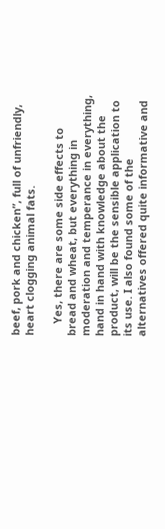beef, pork and chicken”, full of unfriendly, heart clogging animal fats.

    Yes, there are some side effects to bread and wheat, but everything in moderation and temperance in everything, hand in hand with knowledge about the product, will be the sensible application to its use. I also found some of the alternatives offered quite informative and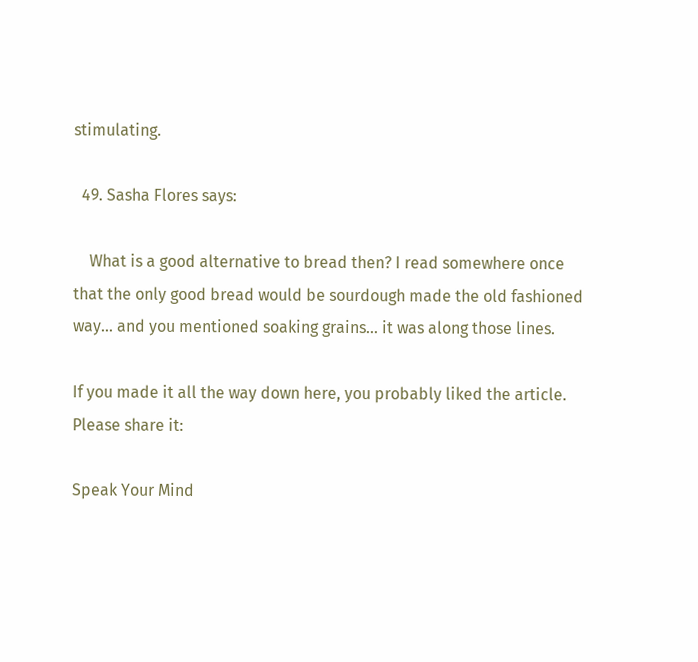stimulating.

  49. Sasha Flores says:

    What is a good alternative to bread then? I read somewhere once that the only good bread would be sourdough made the old fashioned way… and you mentioned soaking grains… it was along those lines.

If you made it all the way down here, you probably liked the article. Please share it:

Speak Your Mind